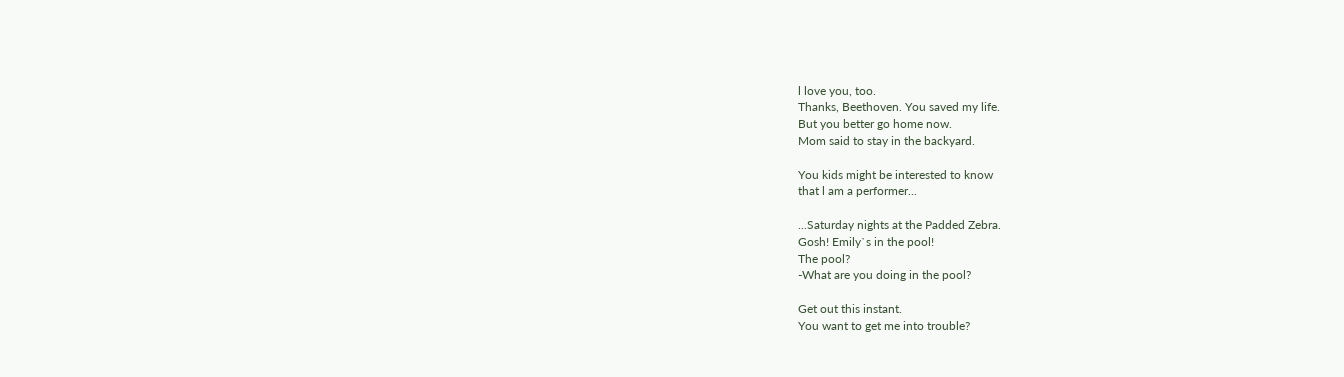l love you, too.
Thanks, Beethoven. You saved my life.
But you better go home now.
Mom said to stay in the backyard.

You kids might be interested to know
that l am a performer...

...Saturday nights at the Padded Zebra.
Gosh! Emily`s in the pool!
The pool?
-What are you doing in the pool?

Get out this instant.
You want to get me into trouble?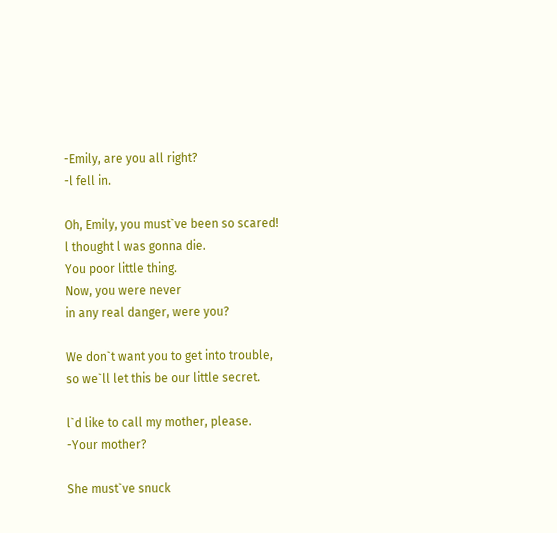-Emily, are you all right?
-l fell in.

Oh, Emily, you must`ve been so scared!
l thought l was gonna die.
You poor little thing.
Now, you were never
in any real danger, were you?

We don`t want you to get into trouble,
so we`ll let this be our little secret.

l`d like to call my mother, please.
-Your mother?

She must`ve snuck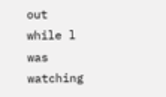out
while l was watching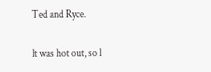Ted and Ryce.

lt was hot out, so l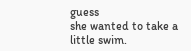guess
she wanted to take a little swim.